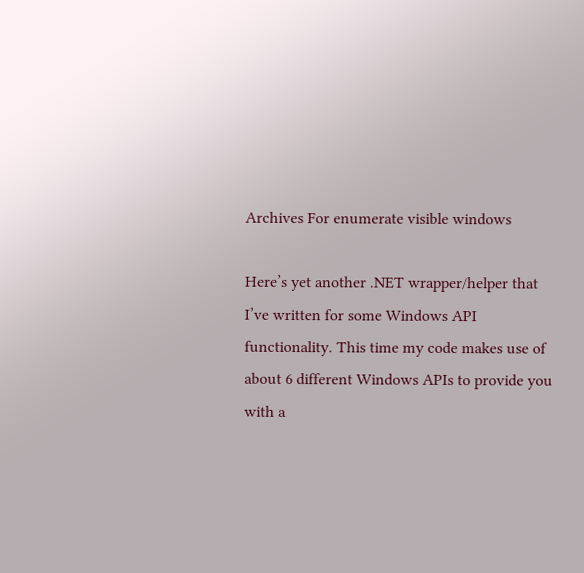Archives For enumerate visible windows

Here’s yet another .NET wrapper/helper that I’ve written for some Windows API functionality. This time my code makes use of about 6 different Windows APIs to provide you with a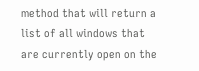method that will return a list of all windows that are currently open on the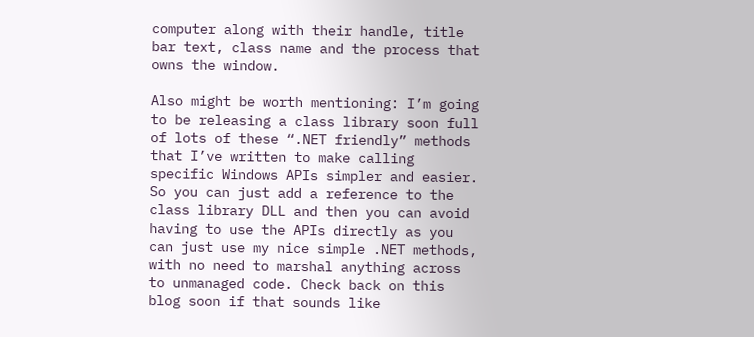computer along with their handle, title bar text, class name and the process that owns the window.

Also might be worth mentioning: I’m going to be releasing a class library soon full of lots of these “.NET friendly” methods that I’ve written to make calling specific Windows APIs simpler and easier. So you can just add a reference to the class library DLL and then you can avoid having to use the APIs directly as you can just use my nice simple .NET methods, with no need to marshal anything across to unmanaged code. Check back on this blog soon if that sounds like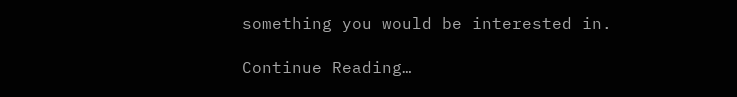something you would be interested in.

Continue Reading…